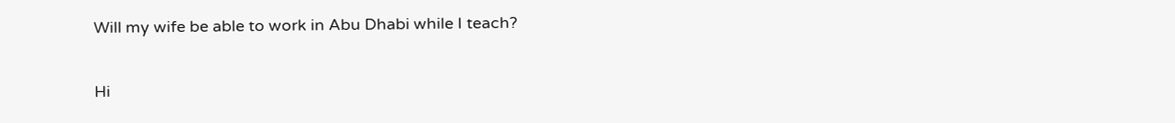Will my wife be able to work in Abu Dhabi while I teach?

Hi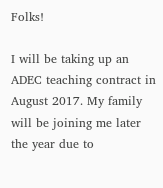Folks!

I will be taking up an ADEC teaching contract in August 2017. My family will be joining me later the year due to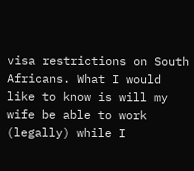visa restrictions on South Africans. What I would like to know is will my wife be able to work (legally) while I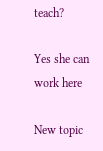teach?

Yes she can work here

New topic